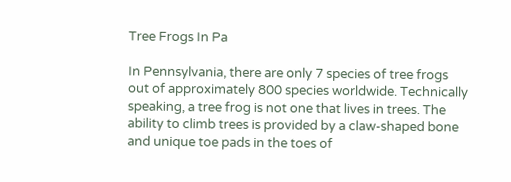Tree Frogs In Pa

In Pennsylvania, there are only 7 species of tree frogs out of approximately 800 species worldwide. Technically speaking, a tree frog is not one that lives in trees. The ability to climb trees is provided by a claw-shaped bone and unique toe pads in the toes of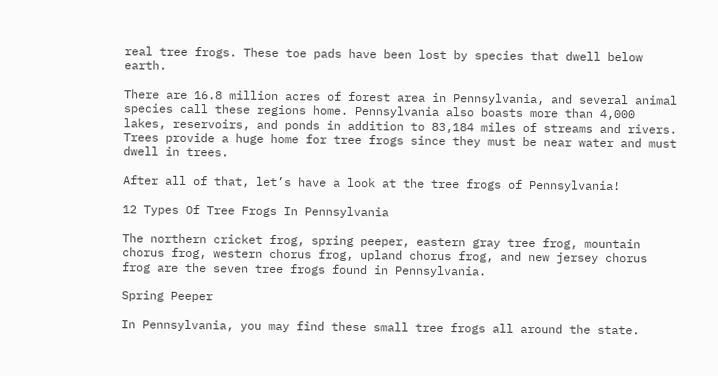real tree frogs. These toe pads have been lost by species that dwell below earth.

There are 16.8 million acres of forest area in Pennsylvania, and several animal species call these regions home. Pennsylvania also boasts more than 4,000 lakes, reservoirs, and ponds in addition to 83,184 miles of streams and rivers. Trees provide a huge home for tree frogs since they must be near water and must dwell in trees.

After all of that, let’s have a look at the tree frogs of Pennsylvania!

12 Types Of Tree Frogs In Pennsylvania

The northern cricket frog, spring peeper, eastern gray tree frog, mountain chorus frog, western chorus frog, upland chorus frog, and new jersey chorus frog are the seven tree frogs found in Pennsylvania.

Spring Peeper

In Pennsylvania, you may find these small tree frogs all around the state.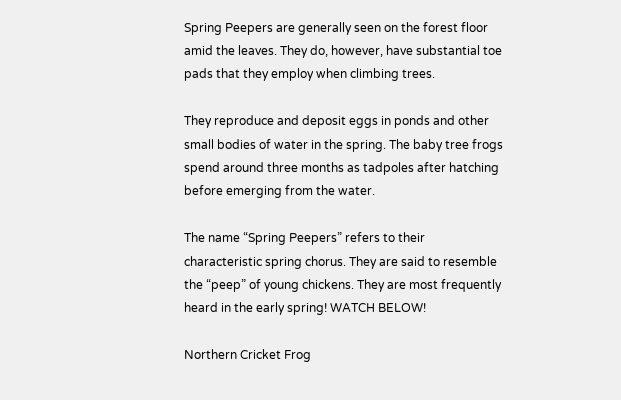Spring Peepers are generally seen on the forest floor amid the leaves. They do, however, have substantial toe pads that they employ when climbing trees.

They reproduce and deposit eggs in ponds and other small bodies of water in the spring. The baby tree frogs spend around three months as tadpoles after hatching before emerging from the water.

The name “Spring Peepers” refers to their characteristic spring chorus. They are said to resemble the “peep” of young chickens. They are most frequently heard in the early spring! WATCH BELOW!

Northern Cricket Frog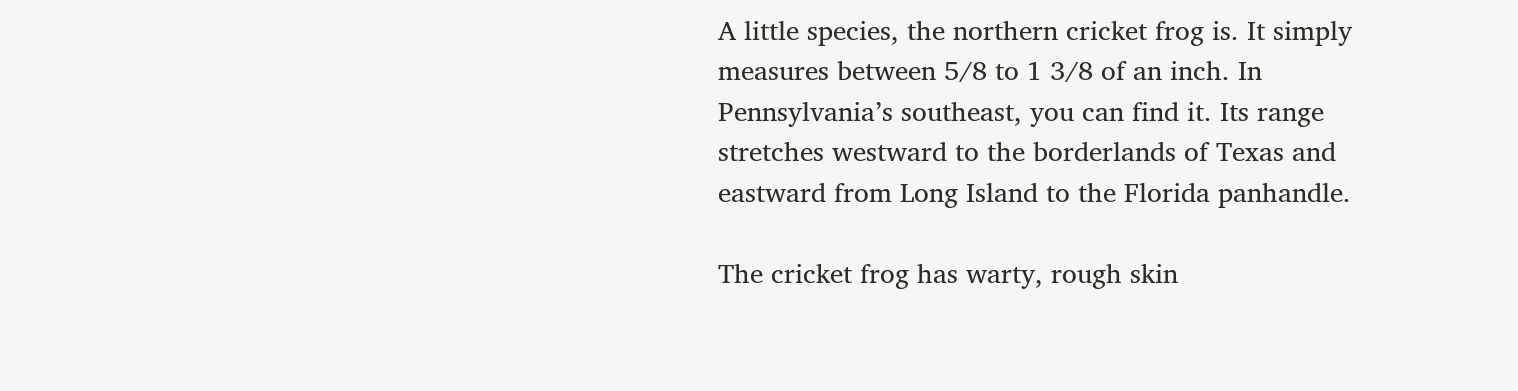A little species, the northern cricket frog is. It simply measures between 5/8 to 1 3/8 of an inch. In Pennsylvania’s southeast, you can find it. Its range stretches westward to the borderlands of Texas and eastward from Long Island to the Florida panhandle.

The cricket frog has warty, rough skin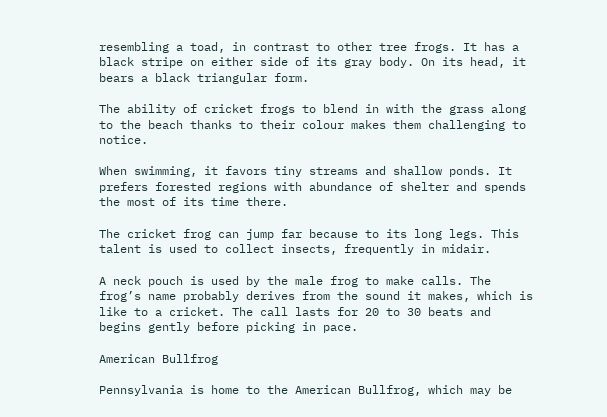resembling a toad, in contrast to other tree frogs. It has a black stripe on either side of its gray body. On its head, it bears a black triangular form.

The ability of cricket frogs to blend in with the grass along to the beach thanks to their colour makes them challenging to notice.

When swimming, it favors tiny streams and shallow ponds. It prefers forested regions with abundance of shelter and spends the most of its time there.

The cricket frog can jump far because to its long legs. This talent is used to collect insects, frequently in midair.

A neck pouch is used by the male frog to make calls. The frog’s name probably derives from the sound it makes, which is like to a cricket. The call lasts for 20 to 30 beats and begins gently before picking in pace.

American Bullfrog

Pennsylvania is home to the American Bullfrog, which may be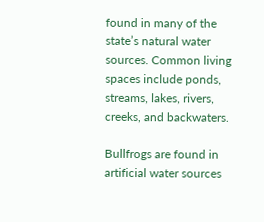found in many of the state’s natural water sources. Common living spaces include ponds, streams, lakes, rivers, creeks, and backwaters.

Bullfrogs are found in artificial water sources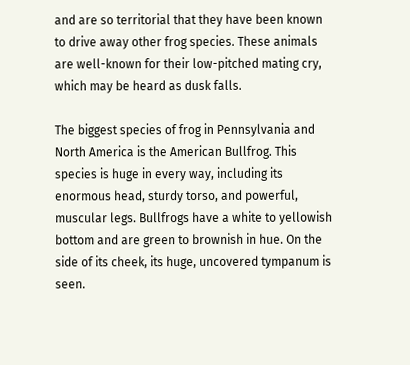and are so territorial that they have been known to drive away other frog species. These animals are well-known for their low-pitched mating cry, which may be heard as dusk falls.

The biggest species of frog in Pennsylvania and North America is the American Bullfrog. This species is huge in every way, including its enormous head, sturdy torso, and powerful, muscular legs. Bullfrogs have a white to yellowish bottom and are green to brownish in hue. On the side of its cheek, its huge, uncovered tympanum is seen.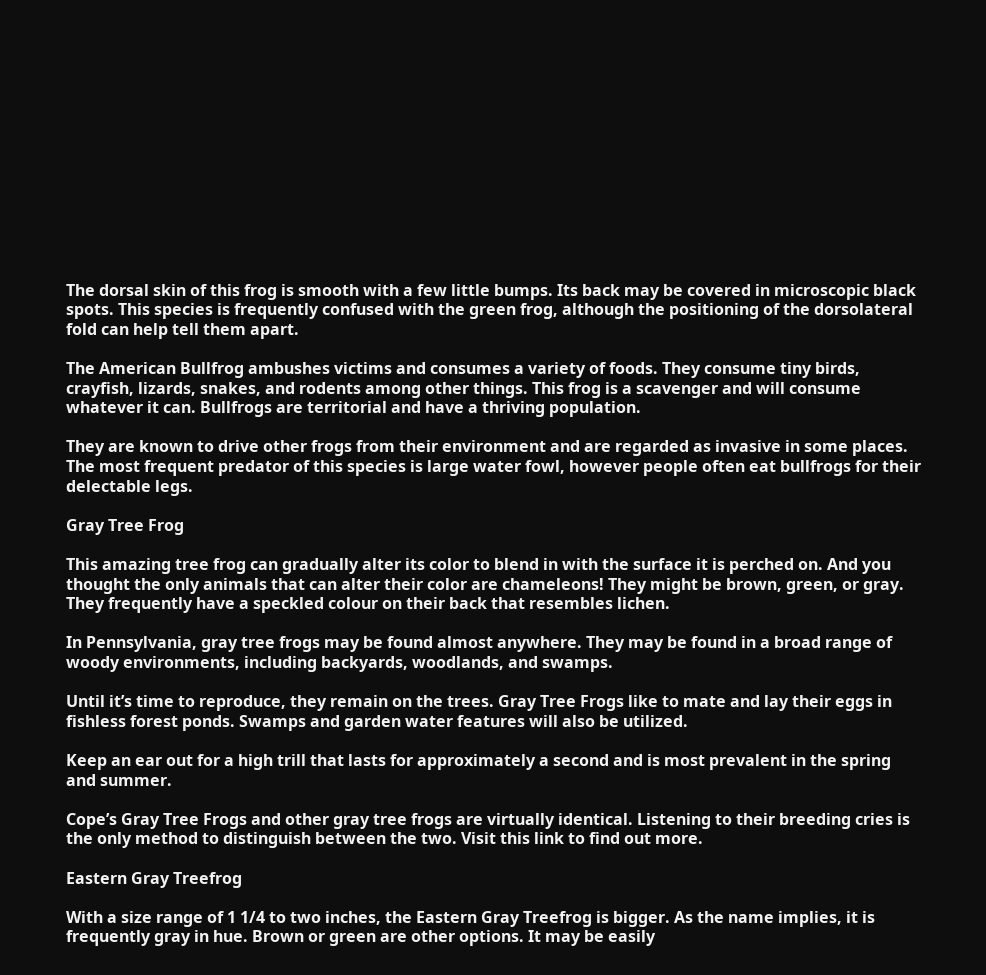The dorsal skin of this frog is smooth with a few little bumps. Its back may be covered in microscopic black spots. This species is frequently confused with the green frog, although the positioning of the dorsolateral fold can help tell them apart.

The American Bullfrog ambushes victims and consumes a variety of foods. They consume tiny birds, crayfish, lizards, snakes, and rodents among other things. This frog is a scavenger and will consume whatever it can. Bullfrogs are territorial and have a thriving population.

They are known to drive other frogs from their environment and are regarded as invasive in some places. The most frequent predator of this species is large water fowl, however people often eat bullfrogs for their delectable legs.

Gray Tree Frog

This amazing tree frog can gradually alter its color to blend in with the surface it is perched on. And you thought the only animals that can alter their color are chameleons! They might be brown, green, or gray. They frequently have a speckled colour on their back that resembles lichen.

In Pennsylvania, gray tree frogs may be found almost anywhere. They may be found in a broad range of woody environments, including backyards, woodlands, and swamps.

Until it’s time to reproduce, they remain on the trees. Gray Tree Frogs like to mate and lay their eggs in fishless forest ponds. Swamps and garden water features will also be utilized.

Keep an ear out for a high trill that lasts for approximately a second and is most prevalent in the spring and summer.

Cope’s Gray Tree Frogs and other gray tree frogs are virtually identical. Listening to their breeding cries is the only method to distinguish between the two. Visit this link to find out more.

Eastern Gray Treefrog

With a size range of 1 1/4 to two inches, the Eastern Gray Treefrog is bigger. As the name implies, it is frequently gray in hue. Brown or green are other options. It may be easily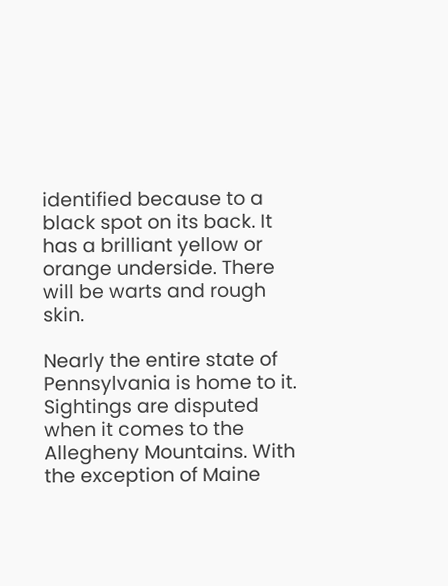identified because to a black spot on its back. It has a brilliant yellow or orange underside. There will be warts and rough skin.

Nearly the entire state of Pennsylvania is home to it. Sightings are disputed when it comes to the Allegheny Mountains. With the exception of Maine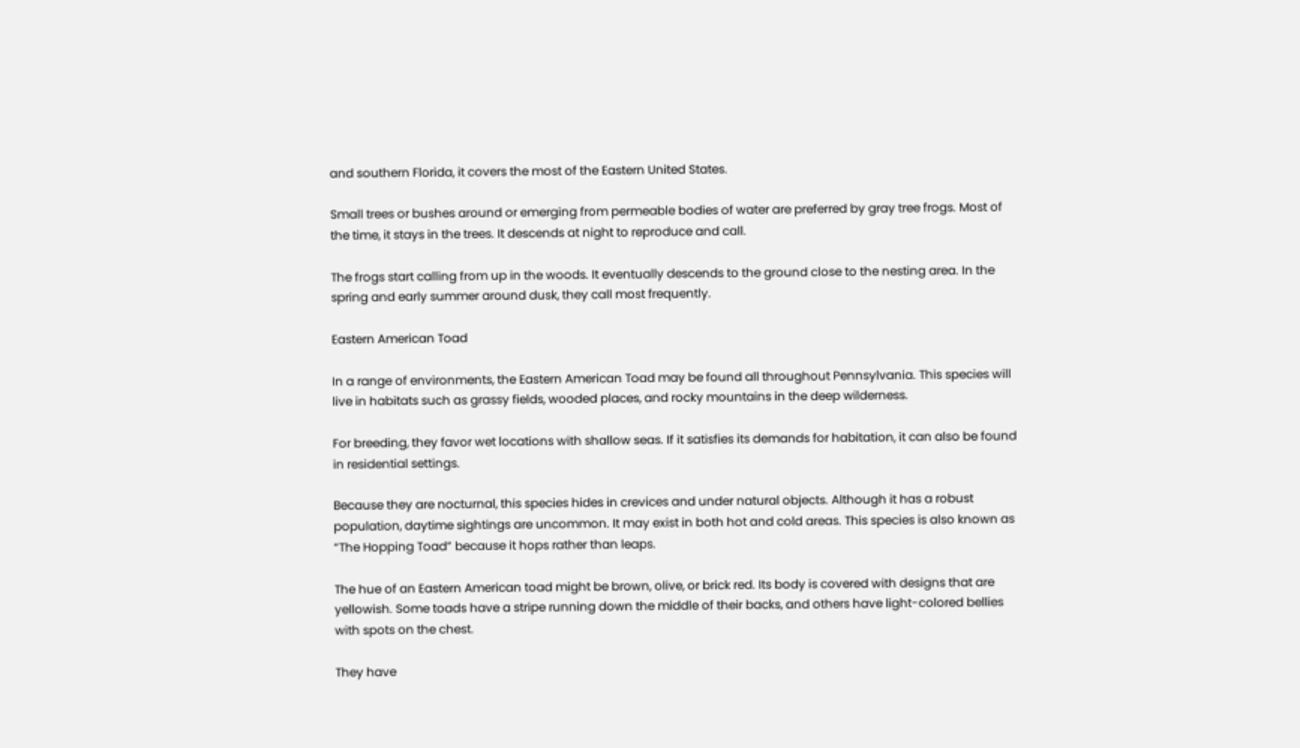and southern Florida, it covers the most of the Eastern United States.

Small trees or bushes around or emerging from permeable bodies of water are preferred by gray tree frogs. Most of the time, it stays in the trees. It descends at night to reproduce and call.

The frogs start calling from up in the woods. It eventually descends to the ground close to the nesting area. In the spring and early summer around dusk, they call most frequently.

Eastern American Toad

In a range of environments, the Eastern American Toad may be found all throughout Pennsylvania. This species will live in habitats such as grassy fields, wooded places, and rocky mountains in the deep wilderness.

For breeding, they favor wet locations with shallow seas. If it satisfies its demands for habitation, it can also be found in residential settings.

Because they are nocturnal, this species hides in crevices and under natural objects. Although it has a robust population, daytime sightings are uncommon. It may exist in both hot and cold areas. This species is also known as “The Hopping Toad” because it hops rather than leaps.

The hue of an Eastern American toad might be brown, olive, or brick red. Its body is covered with designs that are yellowish. Some toads have a stripe running down the middle of their backs, and others have light-colored bellies with spots on the chest.

They have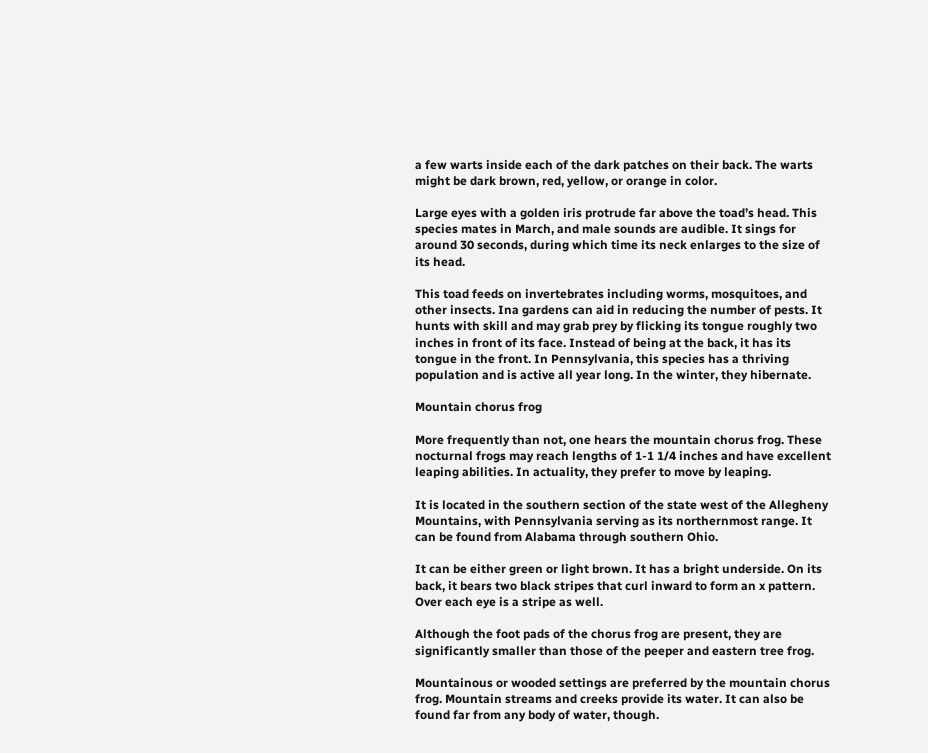a few warts inside each of the dark patches on their back. The warts might be dark brown, red, yellow, or orange in color.

Large eyes with a golden iris protrude far above the toad’s head. This species mates in March, and male sounds are audible. It sings for around 30 seconds, during which time its neck enlarges to the size of its head.

This toad feeds on invertebrates including worms, mosquitoes, and other insects. Ina gardens can aid in reducing the number of pests. It hunts with skill and may grab prey by flicking its tongue roughly two inches in front of its face. Instead of being at the back, it has its tongue in the front. In Pennsylvania, this species has a thriving population and is active all year long. In the winter, they hibernate.

Mountain chorus frog

More frequently than not, one hears the mountain chorus frog. These nocturnal frogs may reach lengths of 1-1 1/4 inches and have excellent leaping abilities. In actuality, they prefer to move by leaping.

It is located in the southern section of the state west of the Allegheny Mountains, with Pennsylvania serving as its northernmost range. It can be found from Alabama through southern Ohio.

It can be either green or light brown. It has a bright underside. On its back, it bears two black stripes that curl inward to form an x pattern. Over each eye is a stripe as well.

Although the foot pads of the chorus frog are present, they are significantly smaller than those of the peeper and eastern tree frog.

Mountainous or wooded settings are preferred by the mountain chorus frog. Mountain streams and creeks provide its water. It can also be found far from any body of water, though.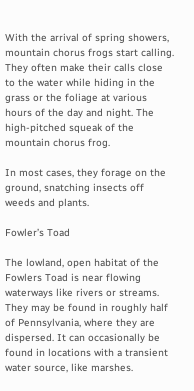With the arrival of spring showers, mountain chorus frogs start calling. They often make their calls close to the water while hiding in the grass or the foliage at various hours of the day and night. The high-pitched squeak of the mountain chorus frog.

In most cases, they forage on the ground, snatching insects off weeds and plants.

Fowler’s Toad

The lowland, open habitat of the Fowlers Toad is near flowing waterways like rivers or streams. They may be found in roughly half of Pennsylvania, where they are dispersed. It can occasionally be found in locations with a transient water source, like marshes.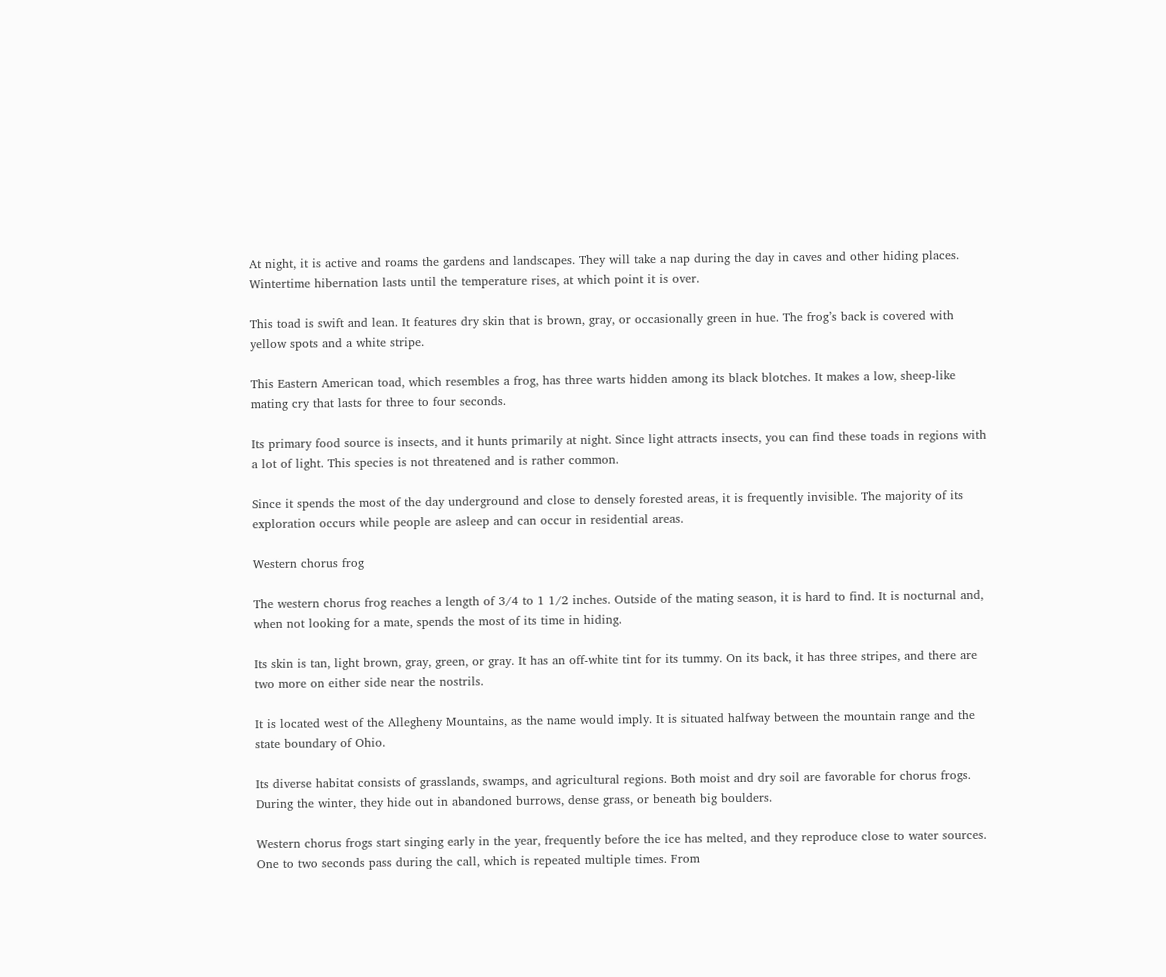At night, it is active and roams the gardens and landscapes. They will take a nap during the day in caves and other hiding places. Wintertime hibernation lasts until the temperature rises, at which point it is over.

This toad is swift and lean. It features dry skin that is brown, gray, or occasionally green in hue. The frog’s back is covered with yellow spots and a white stripe.

This Eastern American toad, which resembles a frog, has three warts hidden among its black blotches. It makes a low, sheep-like mating cry that lasts for three to four seconds.

Its primary food source is insects, and it hunts primarily at night. Since light attracts insects, you can find these toads in regions with a lot of light. This species is not threatened and is rather common.

Since it spends the most of the day underground and close to densely forested areas, it is frequently invisible. The majority of its exploration occurs while people are asleep and can occur in residential areas.

Western chorus frog

The western chorus frog reaches a length of 3/4 to 1 1/2 inches. Outside of the mating season, it is hard to find. It is nocturnal and, when not looking for a mate, spends the most of its time in hiding.

Its skin is tan, light brown, gray, green, or gray. It has an off-white tint for its tummy. On its back, it has three stripes, and there are two more on either side near the nostrils.

It is located west of the Allegheny Mountains, as the name would imply. It is situated halfway between the mountain range and the state boundary of Ohio.

Its diverse habitat consists of grasslands, swamps, and agricultural regions. Both moist and dry soil are favorable for chorus frogs. During the winter, they hide out in abandoned burrows, dense grass, or beneath big boulders.

Western chorus frogs start singing early in the year, frequently before the ice has melted, and they reproduce close to water sources. One to two seconds pass during the call, which is repeated multiple times. From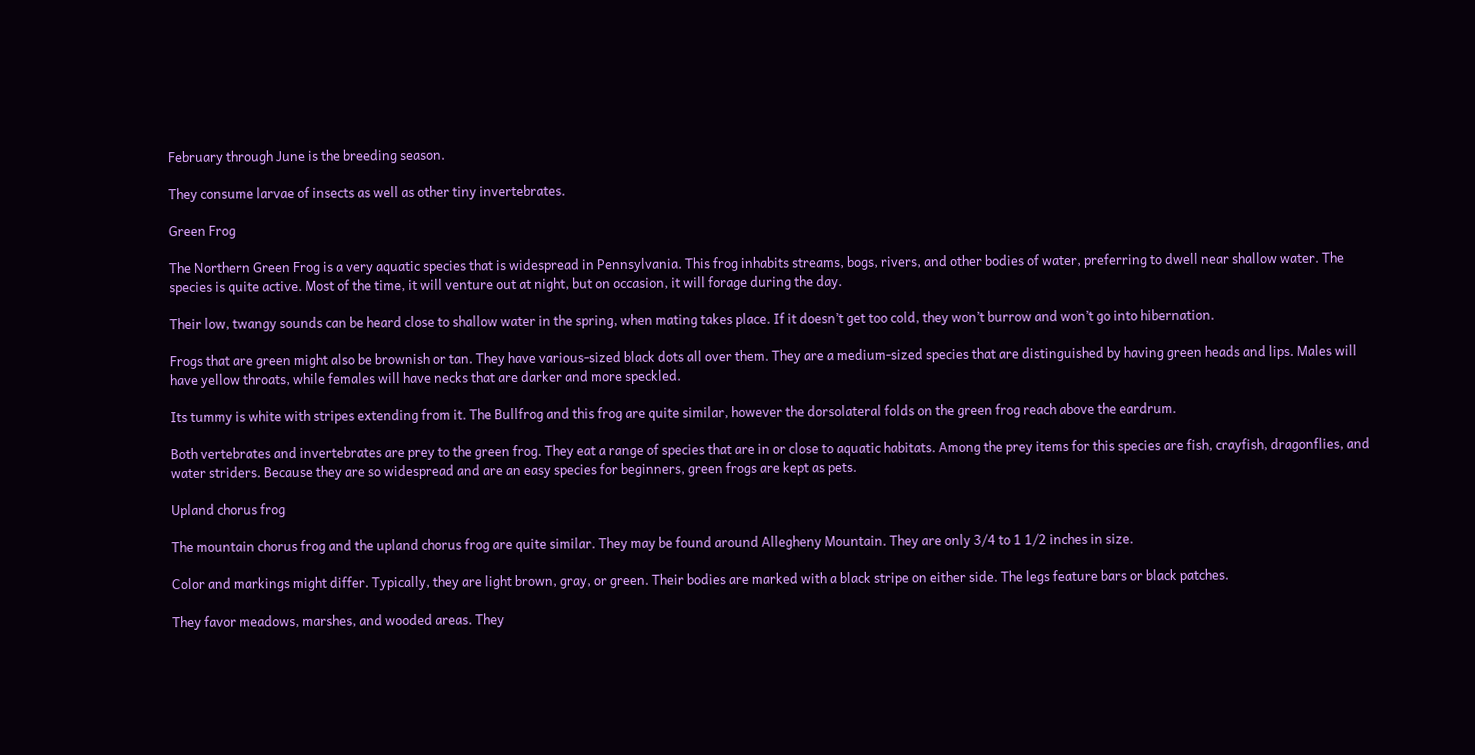February through June is the breeding season.

They consume larvae of insects as well as other tiny invertebrates.

Green Frog

The Northern Green Frog is a very aquatic species that is widespread in Pennsylvania. This frog inhabits streams, bogs, rivers, and other bodies of water, preferring to dwell near shallow water. The species is quite active. Most of the time, it will venture out at night, but on occasion, it will forage during the day.

Their low, twangy sounds can be heard close to shallow water in the spring, when mating takes place. If it doesn’t get too cold, they won’t burrow and won’t go into hibernation.

Frogs that are green might also be brownish or tan. They have various-sized black dots all over them. They are a medium-sized species that are distinguished by having green heads and lips. Males will have yellow throats, while females will have necks that are darker and more speckled.

Its tummy is white with stripes extending from it. The Bullfrog and this frog are quite similar, however the dorsolateral folds on the green frog reach above the eardrum.

Both vertebrates and invertebrates are prey to the green frog. They eat a range of species that are in or close to aquatic habitats. Among the prey items for this species are fish, crayfish, dragonflies, and water striders. Because they are so widespread and are an easy species for beginners, green frogs are kept as pets.

Upland chorus frog

The mountain chorus frog and the upland chorus frog are quite similar. They may be found around Allegheny Mountain. They are only 3/4 to 1 1/2 inches in size.

Color and markings might differ. Typically, they are light brown, gray, or green. Their bodies are marked with a black stripe on either side. The legs feature bars or black patches.

They favor meadows, marshes, and wooded areas. They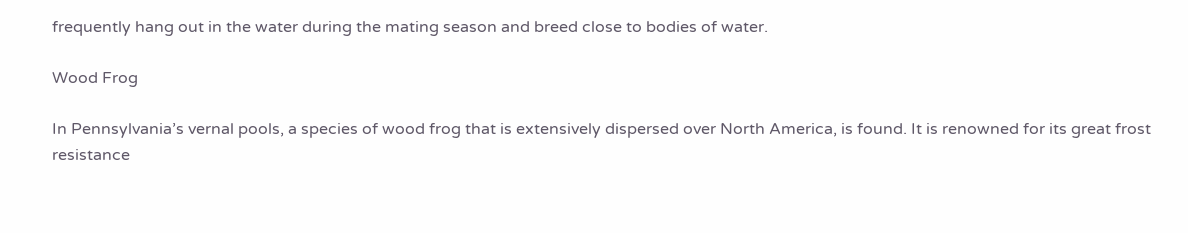frequently hang out in the water during the mating season and breed close to bodies of water.

Wood Frog

In Pennsylvania’s vernal pools, a species of wood frog that is extensively dispersed over North America, is found. It is renowned for its great frost resistance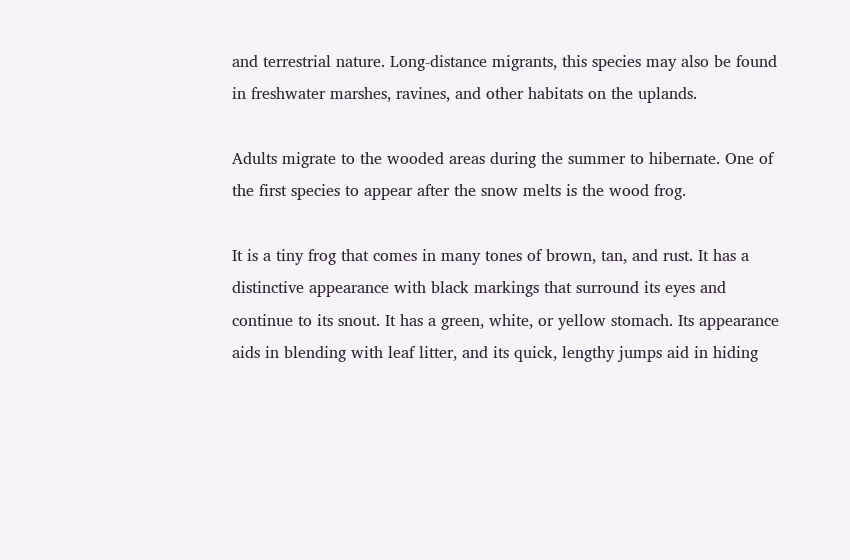and terrestrial nature. Long-distance migrants, this species may also be found in freshwater marshes, ravines, and other habitats on the uplands.

Adults migrate to the wooded areas during the summer to hibernate. One of the first species to appear after the snow melts is the wood frog.

It is a tiny frog that comes in many tones of brown, tan, and rust. It has a distinctive appearance with black markings that surround its eyes and continue to its snout. It has a green, white, or yellow stomach. Its appearance aids in blending with leaf litter, and its quick, lengthy jumps aid in hiding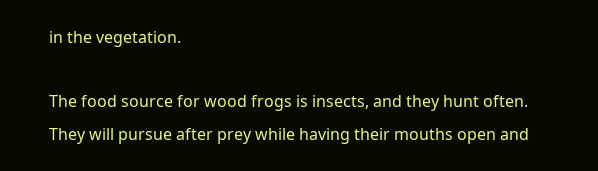in the vegetation.

The food source for wood frogs is insects, and they hunt often. They will pursue after prey while having their mouths open and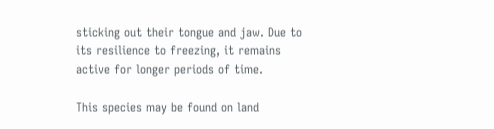sticking out their tongue and jaw. Due to its resilience to freezing, it remains active for longer periods of time.

This species may be found on land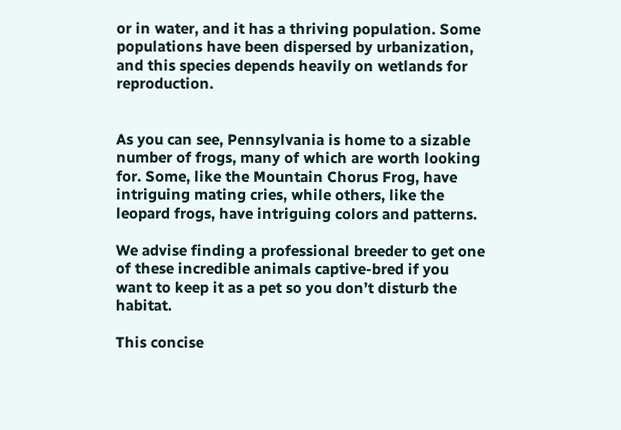or in water, and it has a thriving population. Some populations have been dispersed by urbanization, and this species depends heavily on wetlands for reproduction.


As you can see, Pennsylvania is home to a sizable number of frogs, many of which are worth looking for. Some, like the Mountain Chorus Frog, have intriguing mating cries, while others, like the leopard frogs, have intriguing colors and patterns.

We advise finding a professional breeder to get one of these incredible animals captive-bred if you want to keep it as a pet so you don’t disturb the habitat.

This concise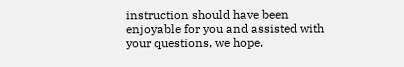instruction should have been enjoyable for you and assisted with your questions, we hope.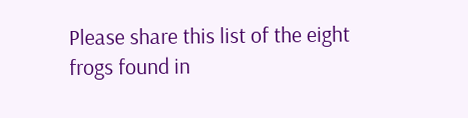Please share this list of the eight frogs found in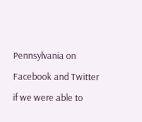Pennsylvania on Facebook and Twitter if we were able to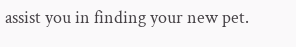assist you in finding your new pet.